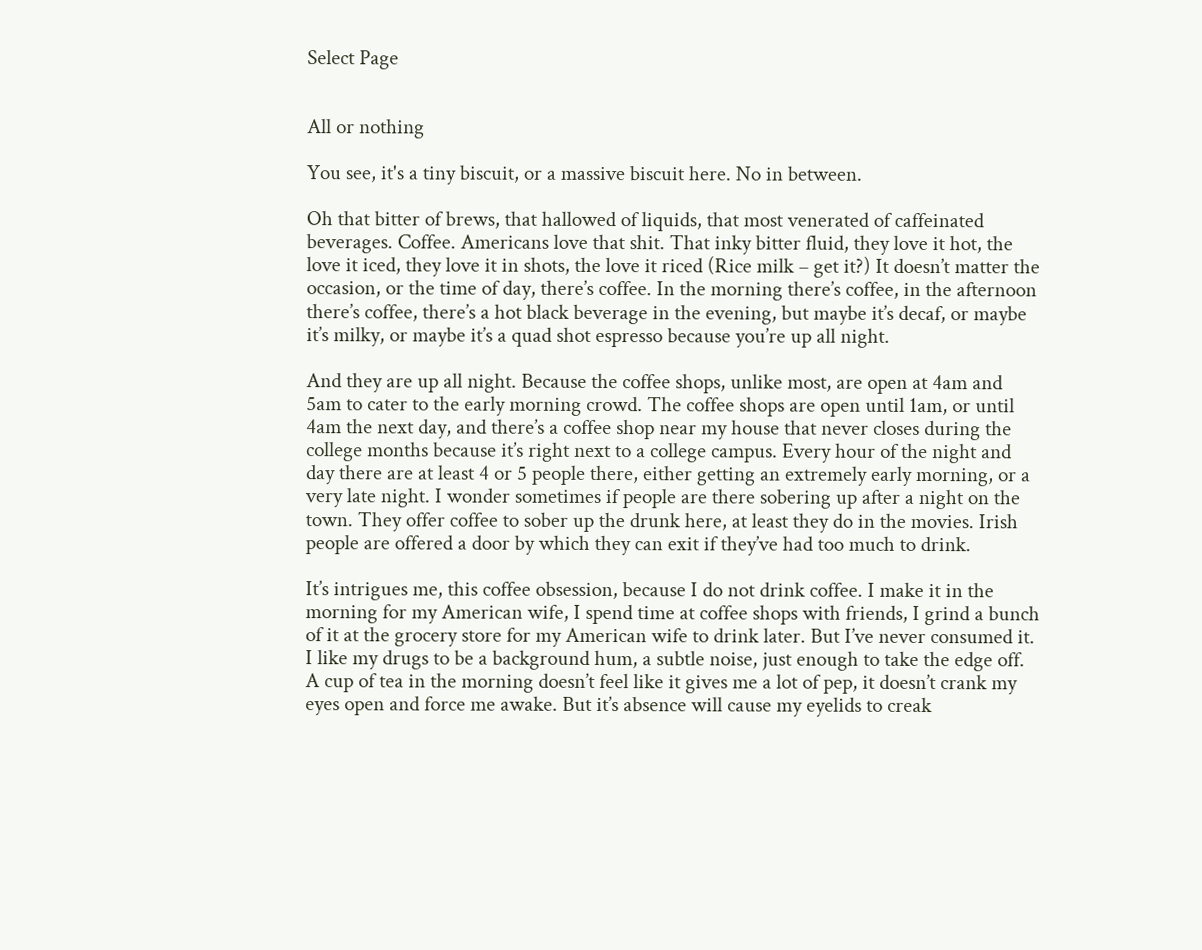Select Page


All or nothing

You see, it's a tiny biscuit, or a massive biscuit here. No in between.

Oh that bitter of brews, that hallowed of liquids, that most venerated of caffeinated beverages. Coffee. Americans love that shit. That inky bitter fluid, they love it hot, the love it iced, they love it in shots, the love it riced (Rice milk – get it?) It doesn’t matter the occasion, or the time of day, there’s coffee. In the morning there’s coffee, in the afternoon there’s coffee, there’s a hot black beverage in the evening, but maybe it’s decaf, or maybe it’s milky, or maybe it’s a quad shot espresso because you’re up all night.

And they are up all night. Because the coffee shops, unlike most, are open at 4am and 5am to cater to the early morning crowd. The coffee shops are open until 1am, or until 4am the next day, and there’s a coffee shop near my house that never closes during the college months because it’s right next to a college campus. Every hour of the night and day there are at least 4 or 5 people there, either getting an extremely early morning, or a very late night. I wonder sometimes if people are there sobering up after a night on the town. They offer coffee to sober up the drunk here, at least they do in the movies. Irish people are offered a door by which they can exit if they’ve had too much to drink.

It’s intrigues me, this coffee obsession, because I do not drink coffee. I make it in the morning for my American wife, I spend time at coffee shops with friends, I grind a bunch of it at the grocery store for my American wife to drink later. But I’ve never consumed it. I like my drugs to be a background hum, a subtle noise, just enough to take the edge off. A cup of tea in the morning doesn’t feel like it gives me a lot of pep, it doesn’t crank my eyes open and force me awake. But it’s absence will cause my eyelids to creak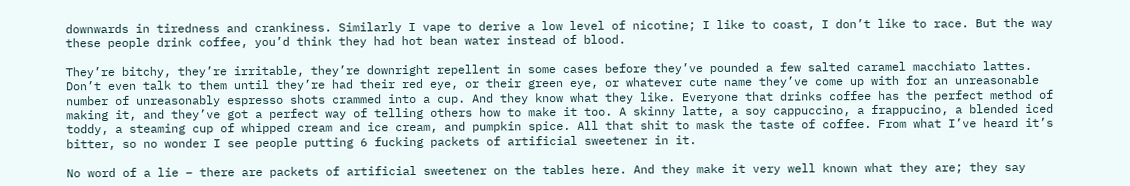downwards in tiredness and crankiness. Similarly I vape to derive a low level of nicotine; I like to coast, I don’t like to race. But the way these people drink coffee, you’d think they had hot bean water instead of blood.

They’re bitchy, they’re irritable, they’re downright repellent in some cases before they’ve pounded a few salted caramel macchiato lattes. Don’t even talk to them until they’re had their red eye, or their green eye, or whatever cute name they’ve come up with for an unreasonable number of unreasonably espresso shots crammed into a cup. And they know what they like. Everyone that drinks coffee has the perfect method of making it, and they’ve got a perfect way of telling others how to make it too. A skinny latte, a soy cappuccino, a frappucino, a blended iced toddy, a steaming cup of whipped cream and ice cream, and pumpkin spice. All that shit to mask the taste of coffee. From what I’ve heard it’s bitter, so no wonder I see people putting 6 fucking packets of artificial sweetener in it.

No word of a lie – there are packets of artificial sweetener on the tables here. And they make it very well known what they are; they say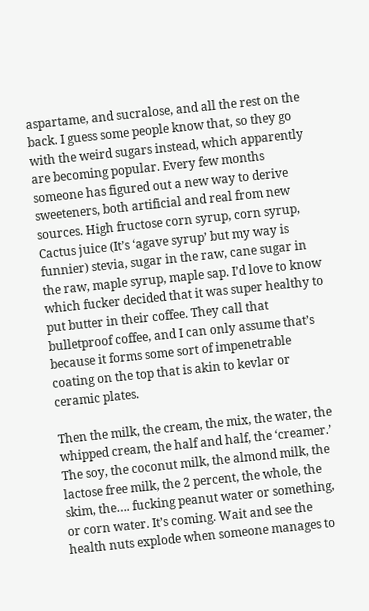aspartame, and sucralose, and all the rest on the back. I guess some people know that, so they go with the weird sugars instead, which apparently are becoming popular. Every few months someone has figured out a new way to derive sweeteners, both artificial and real from new sources. High fructose corn syrup, corn syrup, Cactus juice (It’s ‘agave syrup’ but my way is funnier) stevia, sugar in the raw, cane sugar in the raw, maple syrup, maple sap. I’d love to know which fucker decided that it was super healthy to put butter in their coffee. They call that bulletproof coffee, and I can only assume that’s because it forms some sort of impenetrable coating on the top that is akin to kevlar or ceramic plates.

Then the milk, the cream, the mix, the water, the whipped cream, the half and half, the ‘creamer.’ The soy, the coconut milk, the almond milk, the lactose free milk, the 2 percent, the whole, the skim, the…. fucking peanut water or something, or corn water. It’s coming. Wait and see the health nuts explode when someone manages to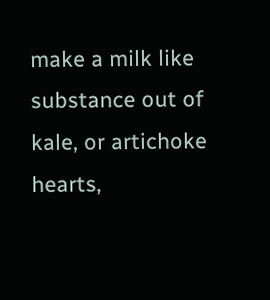make a milk like substance out of kale, or artichoke hearts,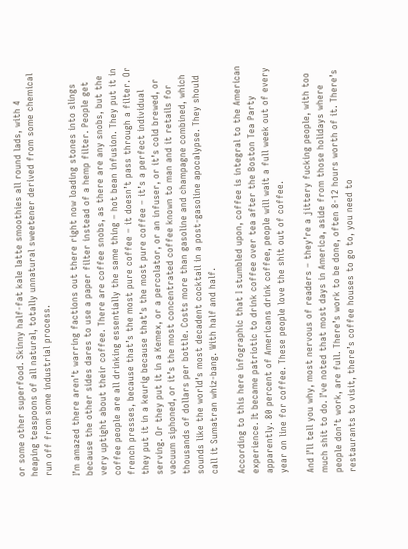or some other superfood. Skinny half-fat kale latte smoothies all round lads, with 4 heaping teaspoons of all natural, totally unnatural sweetener derived from some chemical run off from some industrial process.

I’m amazed there aren’t warring factions out there right now loading stones into slings because the other sides dares to use a paper filter instead of a hemp filter. People get very uptight about their coffee. There are coffee snobs, as there are any snobs, but the coffee people are all drinking essentially the same thing – hot bean infusion. They put it in french presses, because that’s the most pure coffee – it doesn’t pass through a filter. Or they put it in a keurig because that’s the most pure coffee – it’s a perfect individual serving. Or they put it in a Kemex, or a percolator, or an infuser, or it’s cold brewed, or vacuum siphoned, or it’s the most concentrated coffee known to man and it retails for thousands of dollars per bottle. Costs more than gasoline and champagne combined, which sounds like the world’s most decadent cocktail in a post-gasoline apocalypse. They should call it Sumatran whiz-bang. With half and half.

According to this here infographic that I stumbled upon, coffee is integral to the American experience. It became patriotic to drink coffee over tea after the Boston Tea Party apparently. 80 percent of Americans drink coffee, people will wait a full week out of every year on line for coffee. These people love the shit out of coffee.

And I’ll tell you why, most nervous of readers – they’re a jittery fucking people, with too much shit to do. I’ve noted that most days in America, aside from those holidays where people don’t work, are full. There’s work to be done, often 8-12 hours worth of it. There’s restaurants to visit, there’s coffee houses to go to, you need to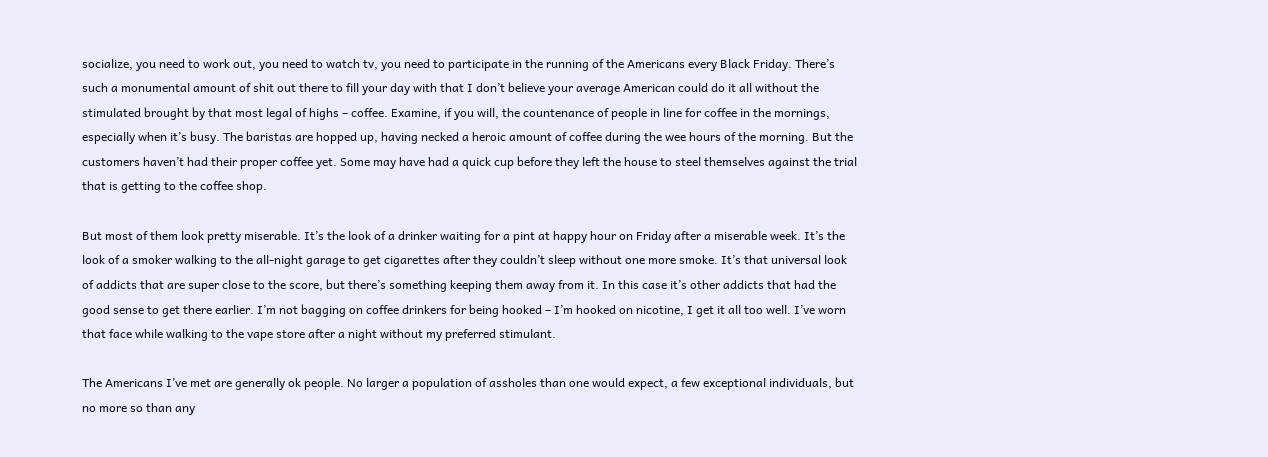socialize, you need to work out, you need to watch tv, you need to participate in the running of the Americans every Black Friday. There’s such a monumental amount of shit out there to fill your day with that I don’t believe your average American could do it all without the stimulated brought by that most legal of highs – coffee. Examine, if you will, the countenance of people in line for coffee in the mornings, especially when it’s busy. The baristas are hopped up, having necked a heroic amount of coffee during the wee hours of the morning. But the customers haven’t had their proper coffee yet. Some may have had a quick cup before they left the house to steel themselves against the trial that is getting to the coffee shop.

But most of them look pretty miserable. It’s the look of a drinker waiting for a pint at happy hour on Friday after a miserable week. It’s the look of a smoker walking to the all-night garage to get cigarettes after they couldn’t sleep without one more smoke. It’s that universal look of addicts that are super close to the score, but there’s something keeping them away from it. In this case it’s other addicts that had the good sense to get there earlier. I’m not bagging on coffee drinkers for being hooked – I’m hooked on nicotine, I get it all too well. I’ve worn that face while walking to the vape store after a night without my preferred stimulant.

The Americans I’ve met are generally ok people. No larger a population of assholes than one would expect, a few exceptional individuals, but no more so than any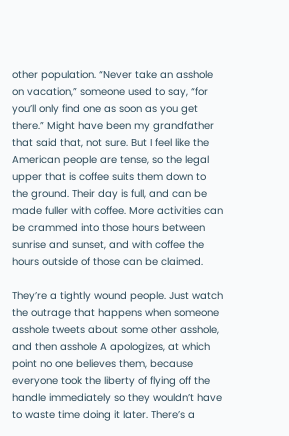other population. “Never take an asshole on vacation,” someone used to say, “for you’ll only find one as soon as you get there.” Might have been my grandfather that said that, not sure. But I feel like the American people are tense, so the legal upper that is coffee suits them down to the ground. Their day is full, and can be made fuller with coffee. More activities can be crammed into those hours between sunrise and sunset, and with coffee the hours outside of those can be claimed.

They’re a tightly wound people. Just watch the outrage that happens when someone asshole tweets about some other asshole, and then asshole A apologizes, at which point no one believes them, because everyone took the liberty of flying off the handle immediately so they wouldn’t have to waste time doing it later. There’s a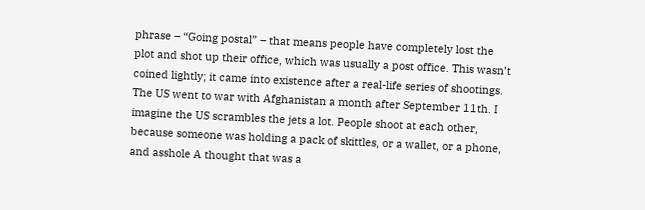phrase – “Going postal” – that means people have completely lost the plot and shot up their office, which was usually a post office. This wasn’t coined lightly; it came into existence after a real-life series of shootings. The US went to war with Afghanistan a month after September 11th. I imagine the US scrambles the jets a lot. People shoot at each other, because someone was holding a pack of skittles, or a wallet, or a phone, and asshole A thought that was a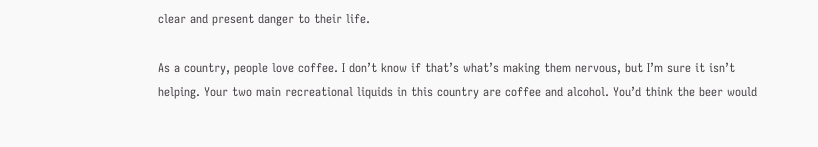clear and present danger to their life.

As a country, people love coffee. I don’t know if that’s what’s making them nervous, but I’m sure it isn’t helping. Your two main recreational liquids in this country are coffee and alcohol. You’d think the beer would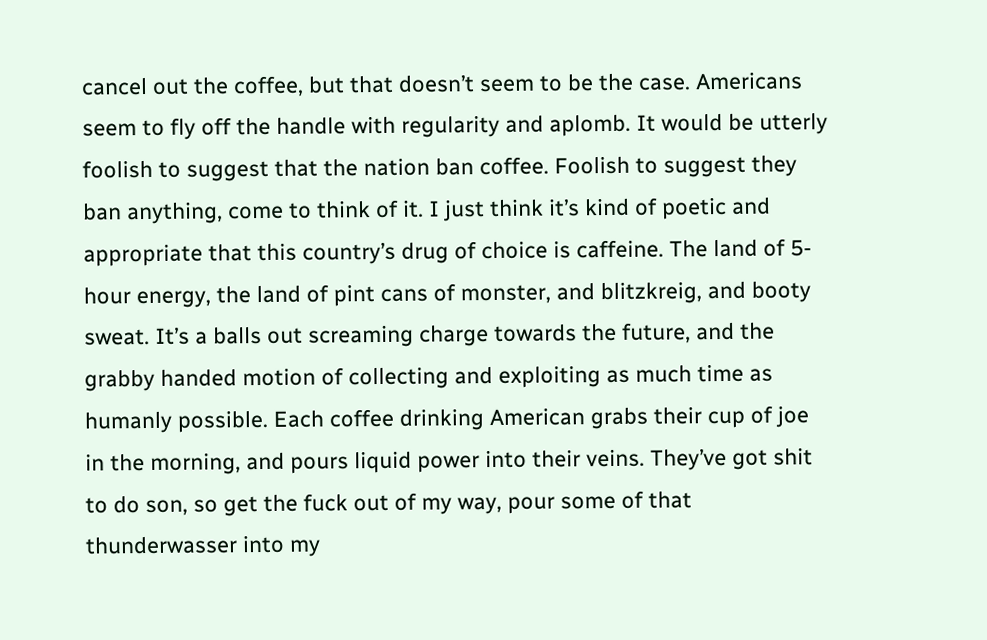cancel out the coffee, but that doesn’t seem to be the case. Americans seem to fly off the handle with regularity and aplomb. It would be utterly foolish to suggest that the nation ban coffee. Foolish to suggest they ban anything, come to think of it. I just think it’s kind of poetic and appropriate that this country’s drug of choice is caffeine. The land of 5-hour energy, the land of pint cans of monster, and blitzkreig, and booty sweat. It’s a balls out screaming charge towards the future, and the grabby handed motion of collecting and exploiting as much time as humanly possible. Each coffee drinking American grabs their cup of joe in the morning, and pours liquid power into their veins. They’ve got shit to do son, so get the fuck out of my way, pour some of that thunderwasser into my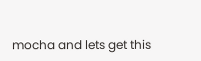mocha and lets get this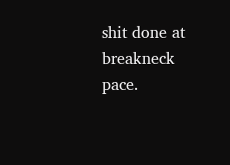shit done at breakneck pace.